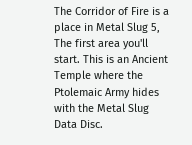The Corridor of Fire is a place in Metal Slug 5, The first area you'll start. This is an Ancient Temple where the Ptolemaic Army hides with the Metal Slug Data Disc.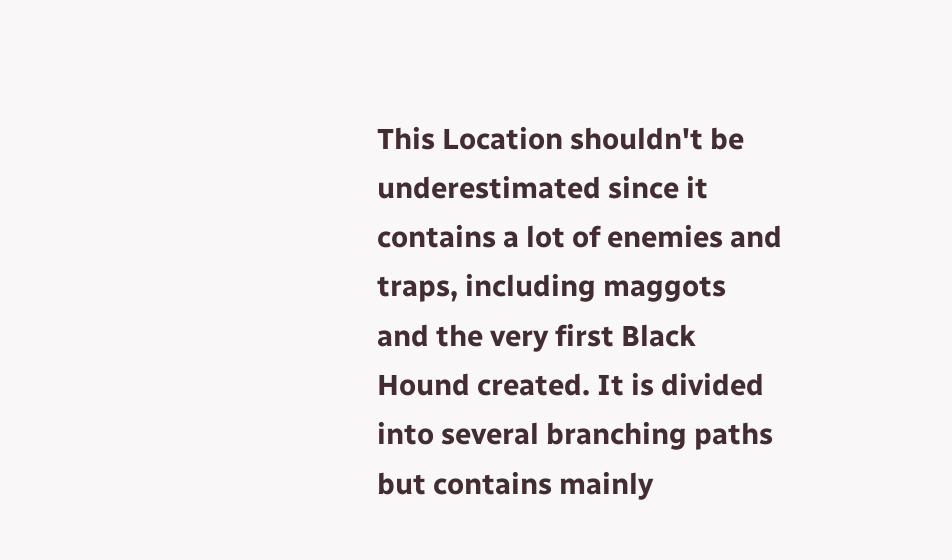This Location shouldn't be underestimated since it contains a lot of enemies and traps, including maggots and the very first Black Hound created. It is divided into several branching paths but contains mainly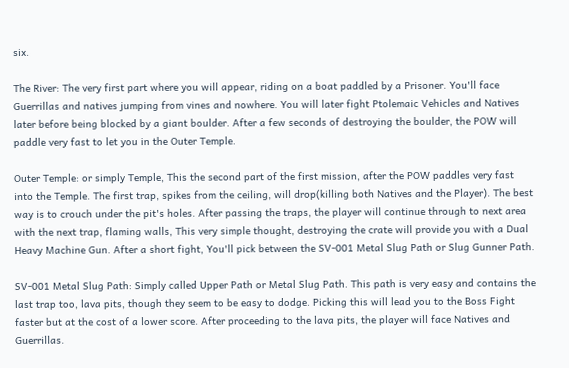six.

The River: The very first part where you will appear, riding on a boat paddled by a Prisoner. You'll face Guerrillas and natives jumping from vines and nowhere. You will later fight Ptolemaic Vehicles and Natives later before being blocked by a giant boulder. After a few seconds of destroying the boulder, the POW will paddle very fast to let you in the Outer Temple.

Outer Temple: or simply Temple, This the second part of the first mission, after the POW paddles very fast into the Temple. The first trap, spikes from the ceiling, will drop(killing both Natives and the Player). The best way is to crouch under the pit's holes. After passing the traps, the player will continue through to next area with the next trap, flaming walls, This very simple thought, destroying the crate will provide you with a Dual Heavy Machine Gun. After a short fight, You'll pick between the SV-001 Metal Slug Path or Slug Gunner Path.

SV-001 Metal Slug Path: Simply called Upper Path or Metal Slug Path. This path is very easy and contains the last trap too, lava pits, though they seem to be easy to dodge. Picking this will lead you to the Boss Fight faster but at the cost of a lower score. After proceeding to the lava pits, the player will face Natives and Guerrillas.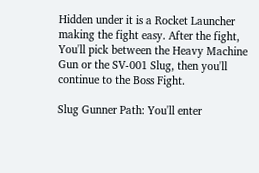Hidden under it is a Rocket Launcher making the fight easy. After the fight, You'll pick between the Heavy Machine Gun or the SV-001 Slug, then you'll continue to the Boss Fight.

Slug Gunner Path: You'll enter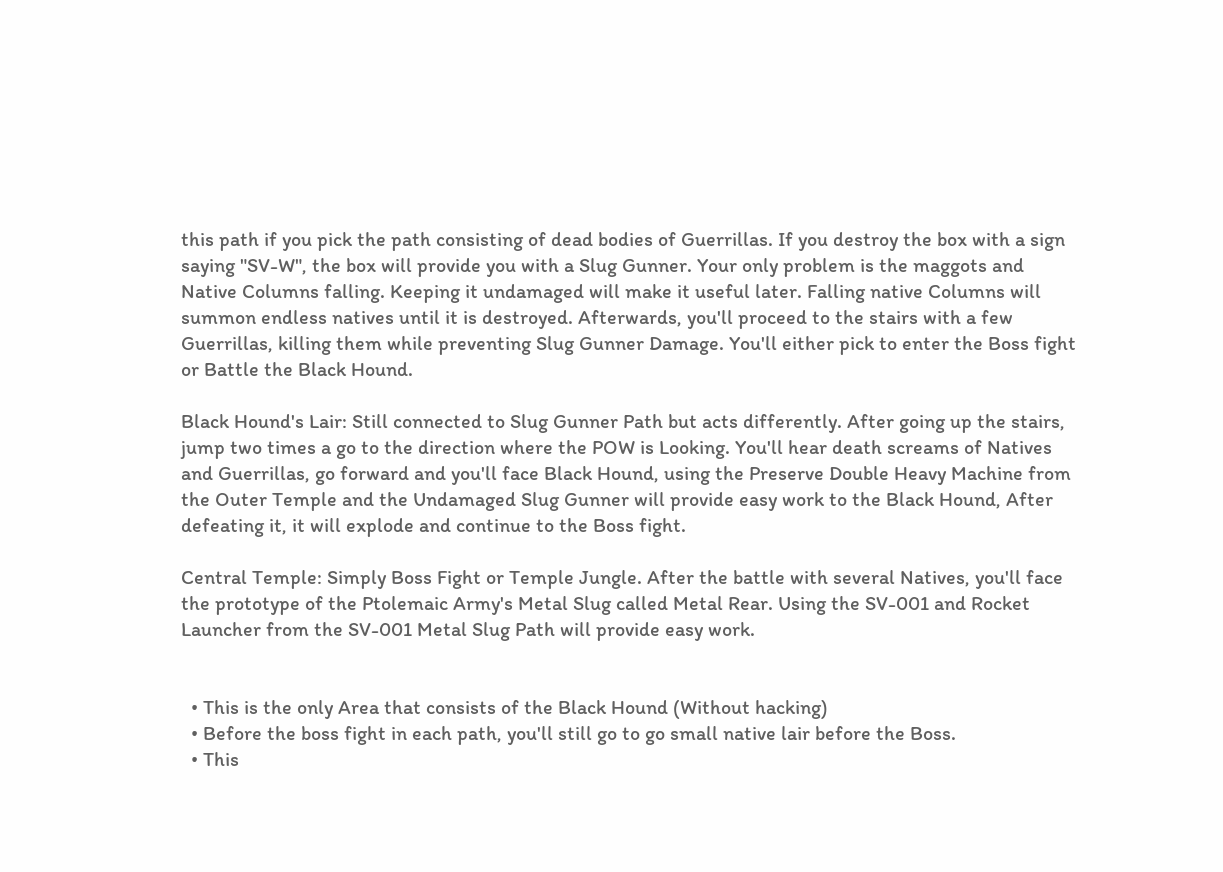this path if you pick the path consisting of dead bodies of Guerrillas. If you destroy the box with a sign saying "SV-W", the box will provide you with a Slug Gunner. Your only problem is the maggots and Native Columns falling. Keeping it undamaged will make it useful later. Falling native Columns will summon endless natives until it is destroyed. Afterwards, you'll proceed to the stairs with a few Guerrillas, killing them while preventing Slug Gunner Damage. You'll either pick to enter the Boss fight or Battle the Black Hound.

Black Hound's Lair: Still connected to Slug Gunner Path but acts differently. After going up the stairs, jump two times a go to the direction where the POW is Looking. You'll hear death screams of Natives and Guerrillas, go forward and you'll face Black Hound, using the Preserve Double Heavy Machine from the Outer Temple and the Undamaged Slug Gunner will provide easy work to the Black Hound, After defeating it, it will explode and continue to the Boss fight.

Central Temple: Simply Boss Fight or Temple Jungle. After the battle with several Natives, you'll face the prototype of the Ptolemaic Army's Metal Slug called Metal Rear. Using the SV-001 and Rocket Launcher from the SV-001 Metal Slug Path will provide easy work.


  • This is the only Area that consists of the Black Hound (Without hacking)
  • Before the boss fight in each path, you'll still go to go small native lair before the Boss.
  • This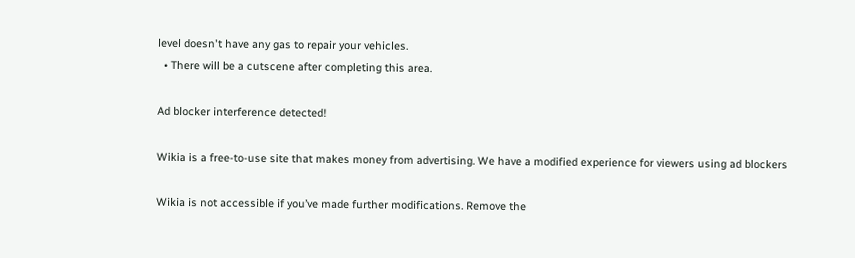level doesn't have any gas to repair your vehicles.
  • There will be a cutscene after completing this area.

Ad blocker interference detected!

Wikia is a free-to-use site that makes money from advertising. We have a modified experience for viewers using ad blockers

Wikia is not accessible if you’ve made further modifications. Remove the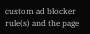custom ad blocker rule(s) and the page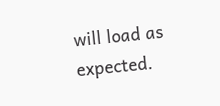will load as expected.